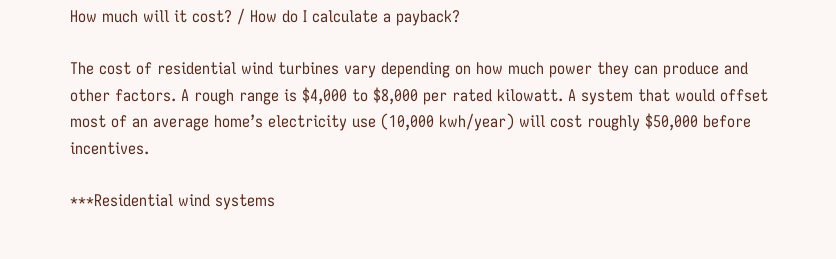How much will it cost? / How do I calculate a payback?

The cost of residential wind turbines vary depending on how much power they can produce and other factors. A rough range is $4,000 to $8,000 per rated kilowatt. A system that would offset most of an average home’s electricity use (10,000 kwh/year) will cost roughly $50,000 before incentives.

***Residential wind systems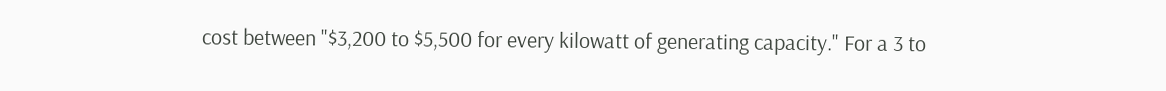cost between "$3,200 to $5,500 for every kilowatt of generating capacity." For a 3 to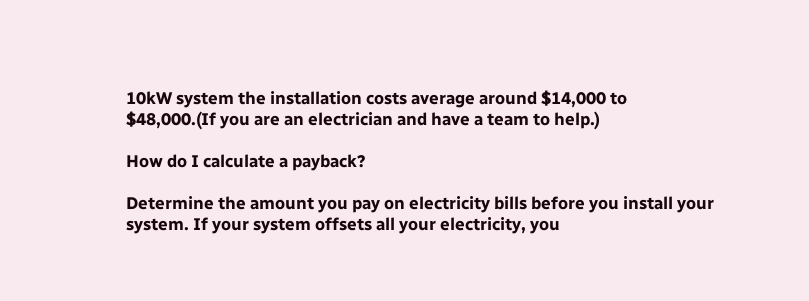10kW system the installation costs average around $14,000 to $48,000.(If you are an electrician and have a team to help.)

How do I calculate a payback?

Determine the amount you pay on electricity bills before you install your system. If your system offsets all your electricity, you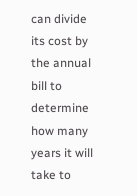can divide its cost by the annual bill to determine how many years it will take to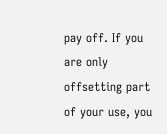pay off. If you are only offsetting part of your use, you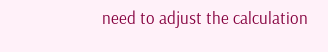need to adjust the calculation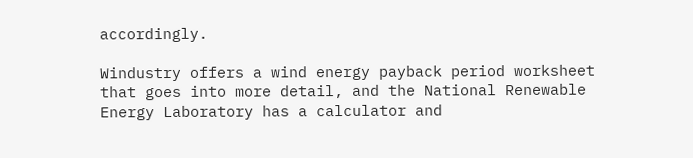accordingly.

Windustry offers a wind energy payback period worksheet that goes into more detail, and the National Renewable Energy Laboratory has a calculator and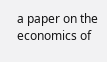a paper on the economics of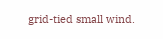grid-tied small wind.